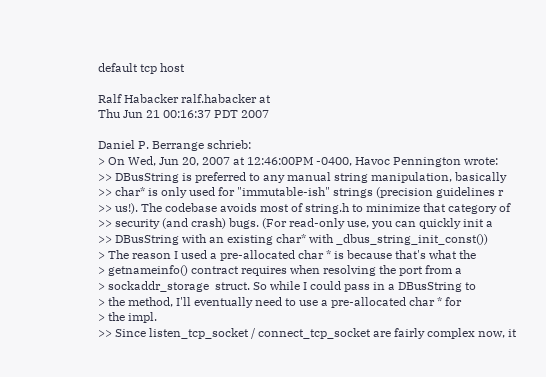default tcp host

Ralf Habacker ralf.habacker at
Thu Jun 21 00:16:37 PDT 2007

Daniel P. Berrange schrieb:
> On Wed, Jun 20, 2007 at 12:46:00PM -0400, Havoc Pennington wrote:
>> DBusString is preferred to any manual string manipulation, basically
>> char* is only used for "immutable-ish" strings (precision guidelines r
>> us!). The codebase avoids most of string.h to minimize that category of
>> security (and crash) bugs. (For read-only use, you can quickly init a
>> DBusString with an existing char* with _dbus_string_init_const())
> The reason I used a pre-allocated char * is because that's what the
> getnameinfo() contract requires when resolving the port from a
> sockaddr_storage  struct. So while I could pass in a DBusString to
> the method, I'll eventually need to use a pre-allocated char * for
> the impl.
>> Since listen_tcp_socket / connect_tcp_socket are fairly complex now, it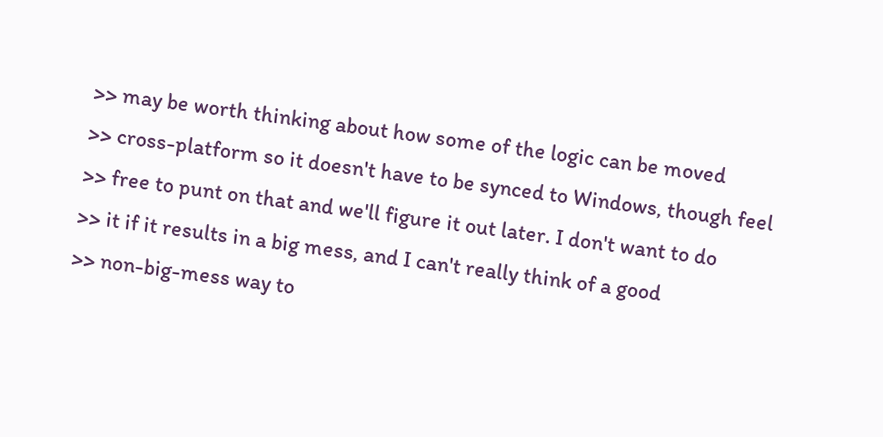>> may be worth thinking about how some of the logic can be moved
>> cross-platform so it doesn't have to be synced to Windows, though feel
>> free to punt on that and we'll figure it out later. I don't want to do
>> it if it results in a big mess, and I can't really think of a good
>> non-big-mess way to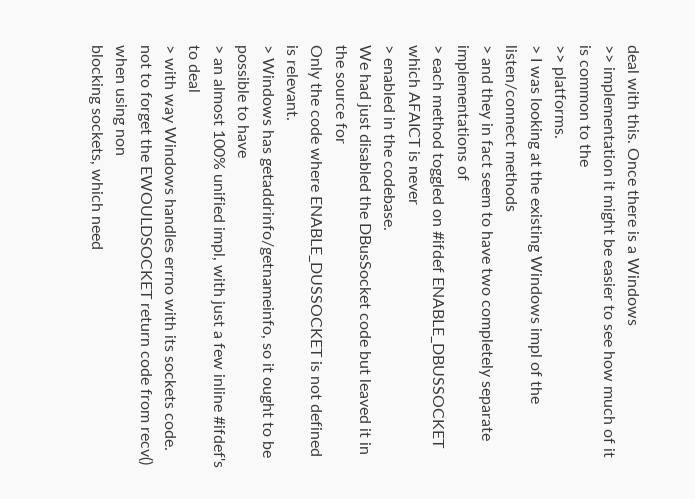deal with this. Once there is a Windows
>> implementation it might be easier to see how much of it is common to the
>> platforms.
> I was looking at the existing Windows impl of the listen/connect methods
> and they in fact seem to have two completely separate implementations of
> each method toggled on #ifdef ENABLE_DBUSSOCKET  which AFAICT is never
> enabled in the codebase.
We had just disabled the DBusSocket code but leaved it in the source for
Only the code where ENABLE_DUSSOCKET is not defined is relevant.
> Windows has getaddrinfo/getnameinfo, so it ought to be possible to have
> an almost 100% unified impl, with just a few inline #ifdef's to deal
> with way Windows handles errno with its sockets code.
not to forget the EWOULDSOCKET return code from recv() when using non
blocking sockets, which need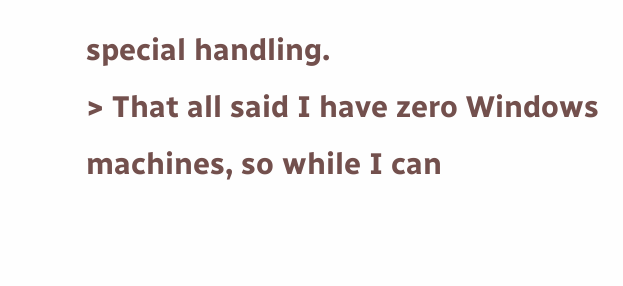special handling.
> That all said I have zero Windows machines, so while I can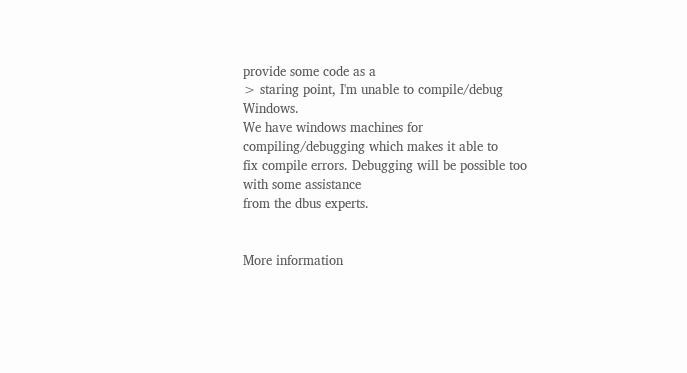provide some code as a
> staring point, I'm unable to compile/debug Windows.
We have windows machines for compiling/debugging which makes it able to
fix compile errors. Debugging will be possible too with some assistance
from the dbus experts.


More information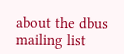about the dbus mailing list